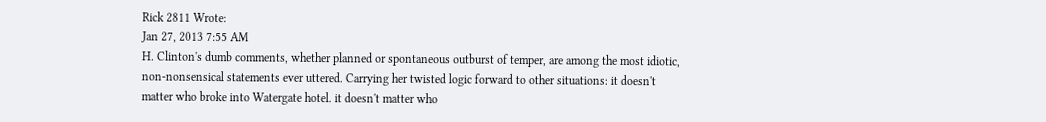Rick 2811 Wrote:
Jan 27, 2013 7:55 AM
H. Clinton's dumb comments, whether planned or spontaneous outburst of temper, are among the most idiotic, non-nonsensical statements ever uttered. Carrying her twisted logic forward to other situations: it doesn't matter who broke into Watergate hotel. it doesn't matter who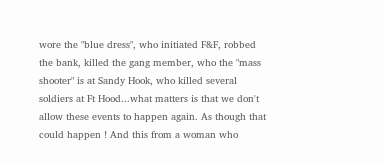wore the "blue dress", who initiated F&F, robbed the bank, killed the gang member, who the "mass shooter" is at Sandy Hook, who killed several soldiers at Ft Hood...what matters is that we don't allow these events to happen again. As though that could happen ! And this from a woman who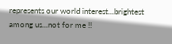represents our world interest...brightest among us...not for me !!